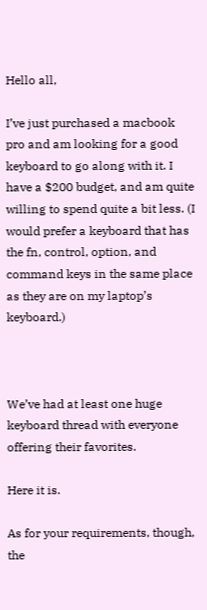Hello all,

I’ve just purchased a macbook pro and am looking for a good keyboard to go along with it. I have a $200 budget, and am quite willing to spend quite a bit less. (I would prefer a keyboard that has the fn, control, option, and command keys in the same place as they are on my laptop’s keyboard.)



We’ve had at least one huge keyboard thread with everyone offering their favorites.

Here it is.

As for your requirements, though, the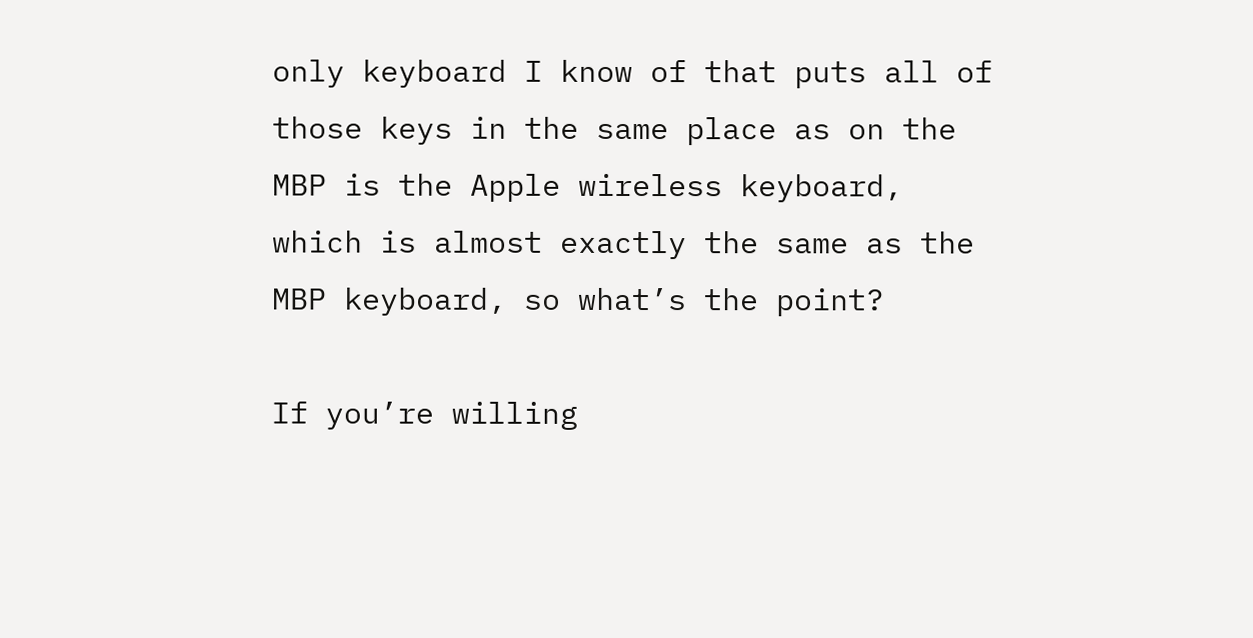only keyboard I know of that puts all of those keys in the same place as on the MBP is the Apple wireless keyboard, which is almost exactly the same as the MBP keyboard, so what’s the point?

If you’re willing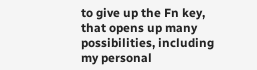to give up the Fn key, that opens up many possibilities, including my personal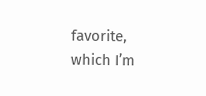favorite, which I’m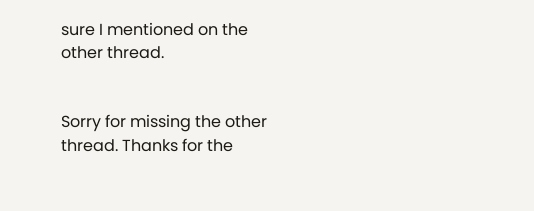sure I mentioned on the other thread.


Sorry for missing the other thread. Thanks for the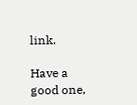link.

Have a good one,